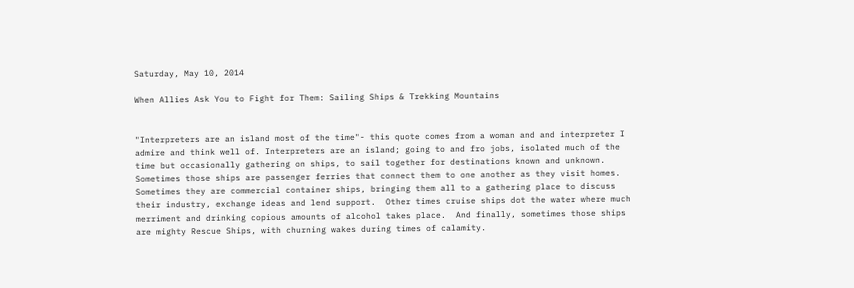Saturday, May 10, 2014

When Allies Ask You to Fight for Them: Sailing Ships & Trekking Mountains


"Interpreters are an island most of the time"- this quote comes from a woman and and interpreter I admire and think well of. Interpreters are an island; going to and fro jobs, isolated much of the time but occasionally gathering on ships, to sail together for destinations known and unknown.  Sometimes those ships are passenger ferries that connect them to one another as they visit homes.  Sometimes they are commercial container ships, bringing them all to a gathering place to discuss their industry, exchange ideas and lend support.  Other times cruise ships dot the water where much merriment and drinking copious amounts of alcohol takes place.  And finally, sometimes those ships are mighty Rescue Ships, with churning wakes during times of calamity.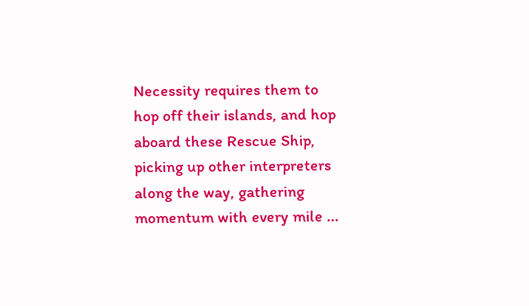Necessity requires them to hop off their islands, and hop aboard these Rescue Ship, picking up other interpreters along the way, gathering momentum with every mile ...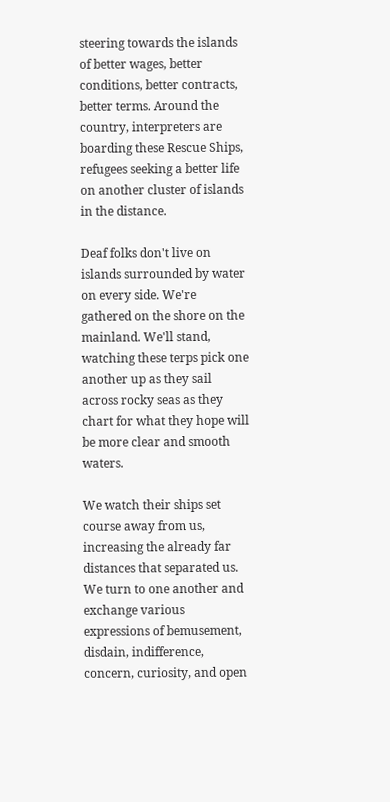steering towards the islands of better wages, better conditions, better contracts, better terms. Around the country, interpreters are boarding these Rescue Ships, refugees seeking a better life on another cluster of islands in the distance.

Deaf folks don't live on islands surrounded by water on every side. We're gathered on the shore on the mainland. We'll stand, watching these terps pick one another up as they sail across rocky seas as they chart for what they hope will be more clear and smooth waters.

We watch their ships set course away from us, increasing the already far distances that separated us. We turn to one another and exchange various expressions of bemusement, disdain, indifference, concern, curiosity, and open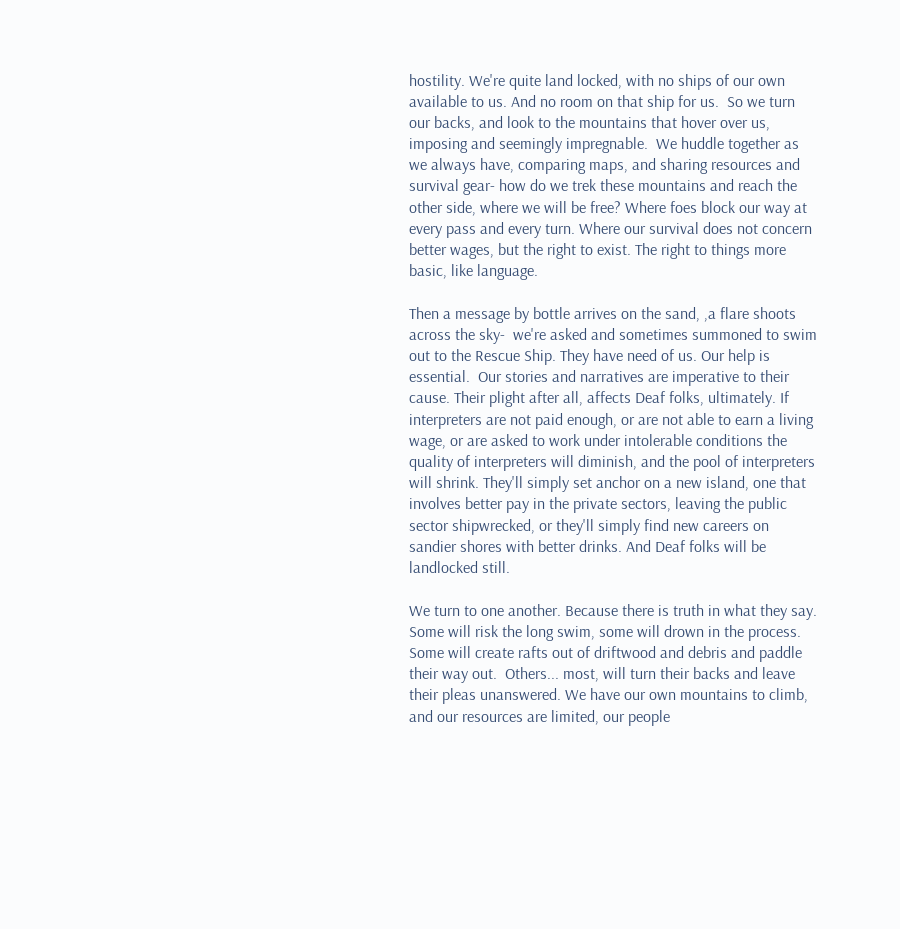hostility. We're quite land locked, with no ships of our own available to us. And no room on that ship for us.  So we turn our backs, and look to the mountains that hover over us, imposing and seemingly impregnable.  We huddle together as we always have, comparing maps, and sharing resources and survival gear- how do we trek these mountains and reach the other side, where we will be free? Where foes block our way at every pass and every turn. Where our survival does not concern better wages, but the right to exist. The right to things more basic, like language.

Then a message by bottle arrives on the sand, ,a flare shoots across the sky-  we're asked and sometimes summoned to swim out to the Rescue Ship. They have need of us. Our help is essential.  Our stories and narratives are imperative to their cause. Their plight after all, affects Deaf folks, ultimately. If interpreters are not paid enough, or are not able to earn a living wage, or are asked to work under intolerable conditions the quality of interpreters will diminish, and the pool of interpreters will shrink. They'll simply set anchor on a new island, one that involves better pay in the private sectors, leaving the public sector shipwrecked, or they'll simply find new careers on sandier shores with better drinks. And Deaf folks will be landlocked still.

We turn to one another. Because there is truth in what they say.  Some will risk the long swim, some will drown in the process.  Some will create rafts out of driftwood and debris and paddle their way out.  Others... most, will turn their backs and leave their pleas unanswered. We have our own mountains to climb, and our resources are limited, our people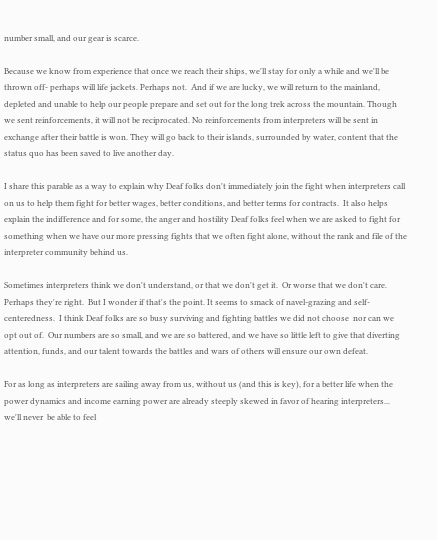number small, and our gear is scarce.

Because we know from experience that once we reach their ships, we'll stay for only a while and we'll be thrown off- perhaps will life jackets. Perhaps not.  And if we are lucky, we will return to the mainland, depleted and unable to help our people prepare and set out for the long trek across the mountain. Though we sent reinforcements, it will not be reciprocated. No reinforcements from interpreters will be sent in exchange after their battle is won. They will go back to their islands, surrounded by water, content that the status quo has been saved to live another day.

I share this parable as a way to explain why Deaf folks don't immediately join the fight when interpreters call on us to help them fight for better wages, better conditions, and better terms for contracts.  It also helps explain the indifference and for some, the anger and hostility Deaf folks feel when we are asked to fight for something when we have our more pressing fights that we often fight alone, without the rank and file of the interpreter community behind us.

Sometimes interpreters think we don't understand, or that we don't get it.  Or worse that we don't care.  Perhaps they're right.  But I wonder if that's the point. It seems to smack of navel-grazing and self-centeredness.  I think Deaf folks are so busy surviving and fighting battles we did not choose  nor can we opt out of.  Our numbers are so small, and we are so battered, and we have so little left to give that diverting attention, funds, and our talent towards the battles and wars of others will ensure our own defeat.

For as long as interpreters are sailing away from us, without us (and this is key), for a better life when the power dynamics and income earning power are already steeply skewed in favor of hearing interpreters... we'll never  be able to feel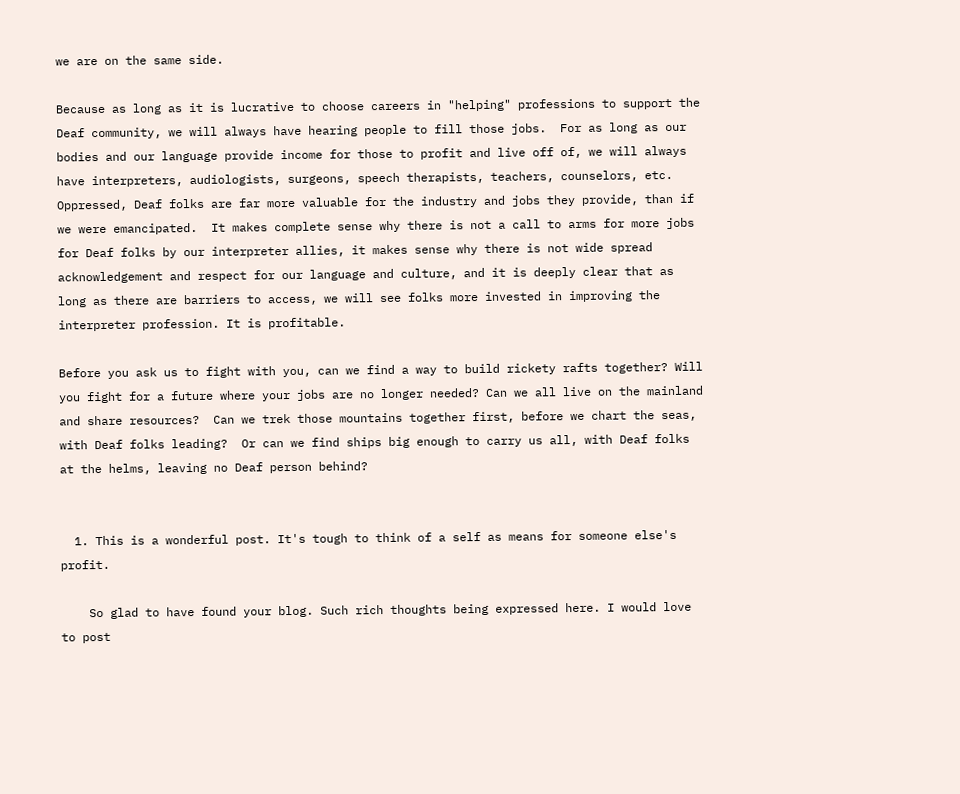we are on the same side.

Because as long as it is lucrative to choose careers in "helping" professions to support the Deaf community, we will always have hearing people to fill those jobs.  For as long as our bodies and our language provide income for those to profit and live off of, we will always have interpreters, audiologists, surgeons, speech therapists, teachers, counselors, etc. Oppressed, Deaf folks are far more valuable for the industry and jobs they provide, than if we were emancipated.  It makes complete sense why there is not a call to arms for more jobs for Deaf folks by our interpreter allies, it makes sense why there is not wide spread acknowledgement and respect for our language and culture, and it is deeply clear that as long as there are barriers to access, we will see folks more invested in improving the interpreter profession. It is profitable.

Before you ask us to fight with you, can we find a way to build rickety rafts together? Will you fight for a future where your jobs are no longer needed? Can we all live on the mainland and share resources?  Can we trek those mountains together first, before we chart the seas, with Deaf folks leading?  Or can we find ships big enough to carry us all, with Deaf folks at the helms, leaving no Deaf person behind?


  1. This is a wonderful post. It's tough to think of a self as means for someone else's profit.

    So glad to have found your blog. Such rich thoughts being expressed here. I would love to post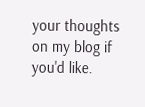your thoughts on my blog if you'd like.